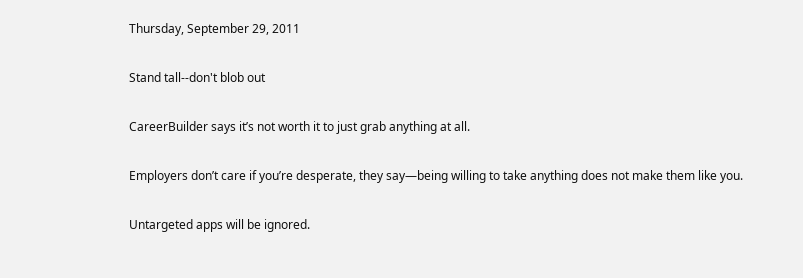Thursday, September 29, 2011

Stand tall--don't blob out

CareerBuilder says it’s not worth it to just grab anything at all.

Employers don’t care if you’re desperate, they say—being willing to take anything does not make them like you.

Untargeted apps will be ignored.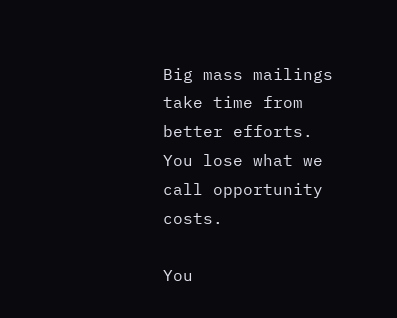Big mass mailings take time from better efforts. You lose what we call opportunity costs.

You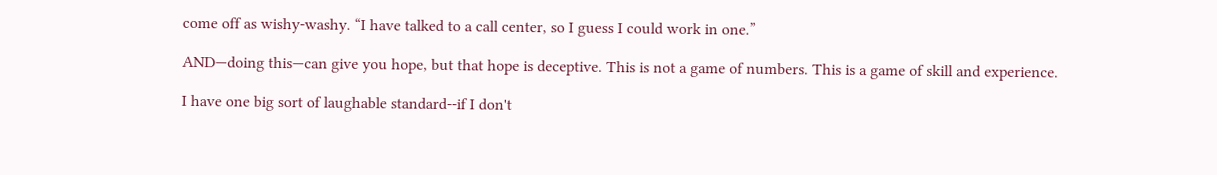come off as wishy-washy. “I have talked to a call center, so I guess I could work in one.”

AND—doing this—can give you hope, but that hope is deceptive. This is not a game of numbers. This is a game of skill and experience.

I have one big sort of laughable standard--if I don't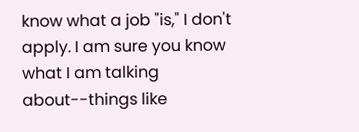know what a job "is," I don't apply. I am sure you know what I am talking about--things like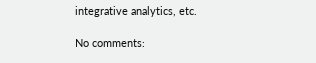integrative analytics, etc.

No comments: